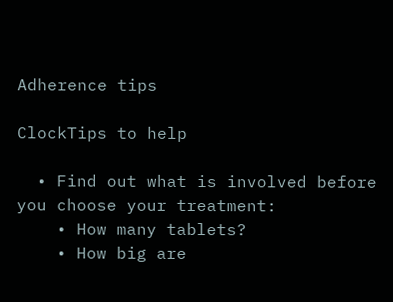Adherence tips

ClockTips to help

  • Find out what is involved before you choose your treatment:
    • How many tablets?
    • How big are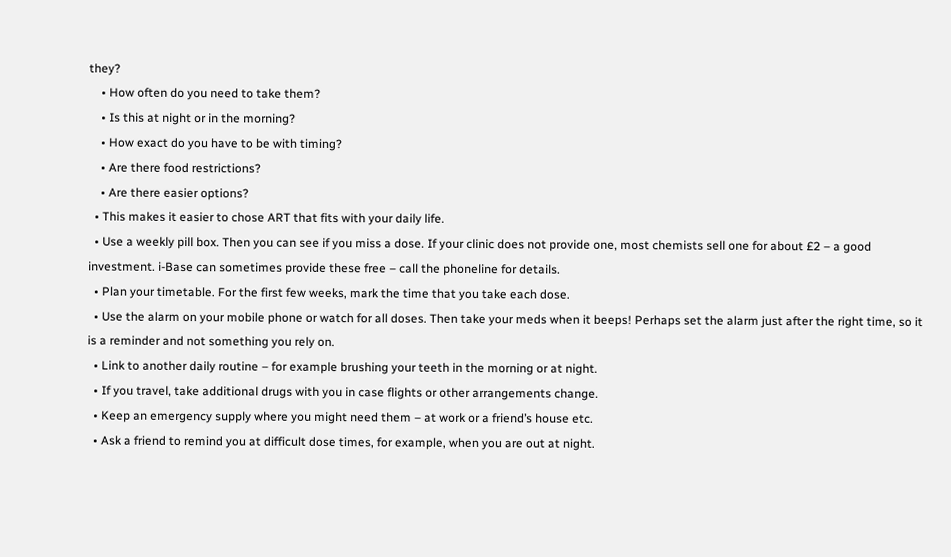they?
    • How often do you need to take them?
    • Is this at night or in the morning?
    • How exact do you have to be with timing?
    • Are there food restrictions?
    • Are there easier options?
  • This makes it easier to chose ART that fits with your daily life.
  • Use a weekly pill box. Then you can see if you miss a dose. If your clinic does not provide one, most chemists sell one for about £2 – a good investment. i-Base can sometimes provide these free – call the phoneline for details.
  • Plan your timetable. For the first few weeks, mark the time that you take each dose.
  • Use the alarm on your mobile phone or watch for all doses. Then take your meds when it beeps! Perhaps set the alarm just after the right time, so it is a reminder and not something you rely on.
  • Link to another daily routine – for example brushing your teeth in the morning or at night.
  • If you travel, take additional drugs with you in case flights or other arrangements change.
  • Keep an emergency supply where you might need them – at work or a friend’s house etc.
  • Ask a friend to remind you at difficult dose times, for example, when you are out at night.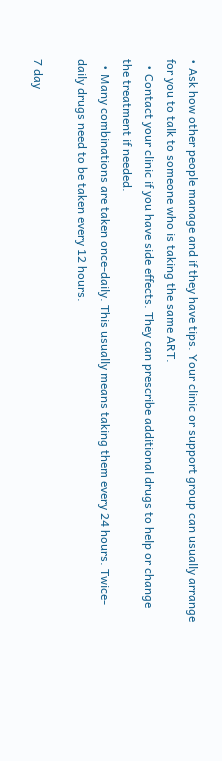• Ask how other people manage and if they have tips. Your clinic or support group can usually arrange for you to talk to someone who is taking the same ART.
  • Contact your clinic if you have side effects. They can prescribe additional drugs to help or change the treatment if needed.
  • Many combinations are taken once-daily. This usually means taking them every 24 hours. Twice-daily drugs need to be taken every 12 hours.

7 day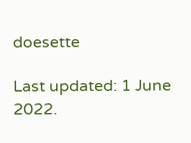doesette

Last updated: 1 June 2022.